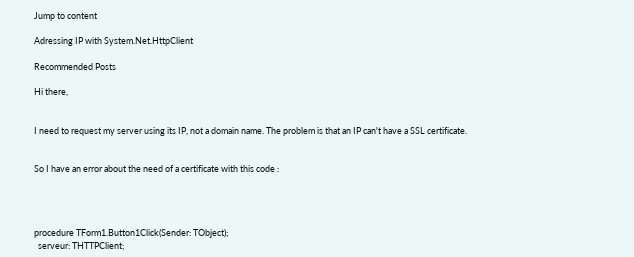Jump to content

Adressing IP with System.Net.HttpClient

Recommended Posts

Hi there,


I need to request my server using its IP, not a domain name. The problem is that an IP can't have a SSL certificate.


So I have an error about the need of a certificate with this code :




procedure TForm1.Button1Click(Sender: TObject);
  serveur: THTTPClient;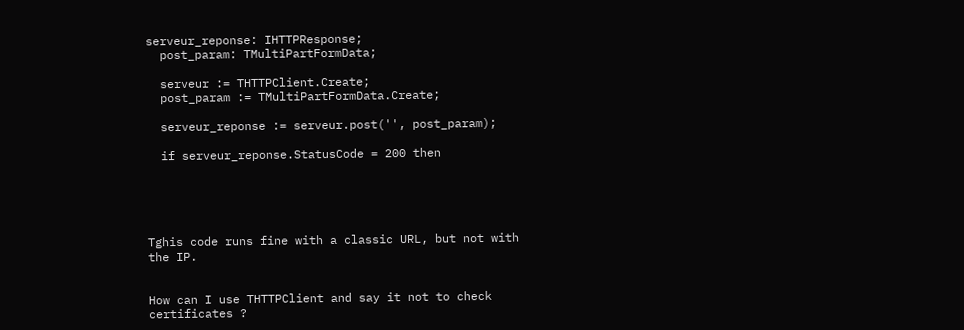serveur_reponse: IHTTPResponse;
  post_param: TMultiPartFormData;

  serveur := THTTPClient.Create;
  post_param := TMultiPartFormData.Create;

  serveur_reponse := serveur.post('', post_param);

  if serveur_reponse.StatusCode = 200 then





Tghis code runs fine with a classic URL, but not with the IP.


How can I use THTTPClient and say it not to check certificates ?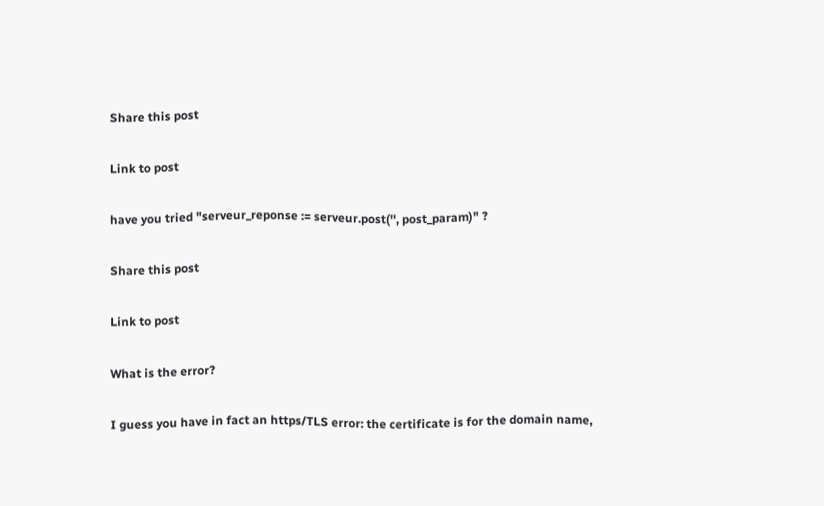Share this post

Link to post

have you tried "serveur_reponse := serveur.post('', post_param)" ?

Share this post

Link to post

What is the error?

I guess you have in fact an https/TLS error: the certificate is for the domain name,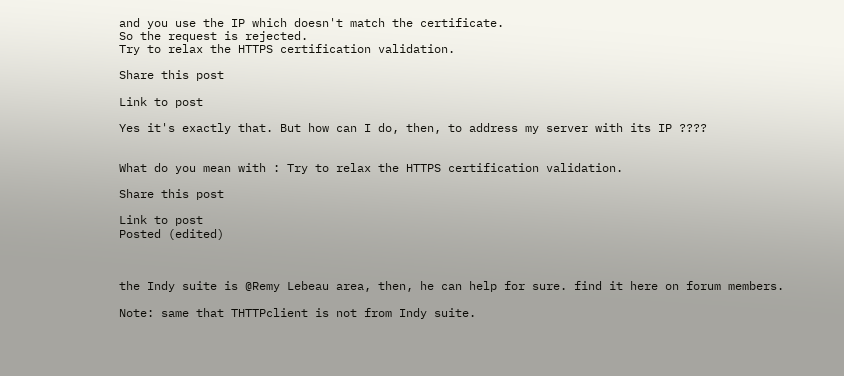and you use the IP which doesn't match the certificate.
So the request is rejected.
Try to relax the HTTPS certification validation.

Share this post

Link to post

Yes it's exactly that. But how can I do, then, to address my server with its IP ????


What do you mean with : Try to relax the HTTPS certification validation.

Share this post

Link to post
Posted (edited)



the Indy suite is @Remy Lebeau area, then, he can help for sure. find it here on forum members.

Note: same that THTTPclient is not from Indy suite.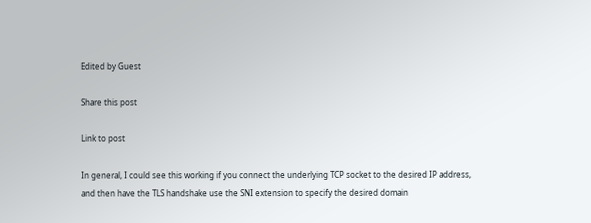Edited by Guest

Share this post

Link to post

In general, I could see this working if you connect the underlying TCP socket to the desired IP address, and then have the TLS handshake use the SNI extension to specify the desired domain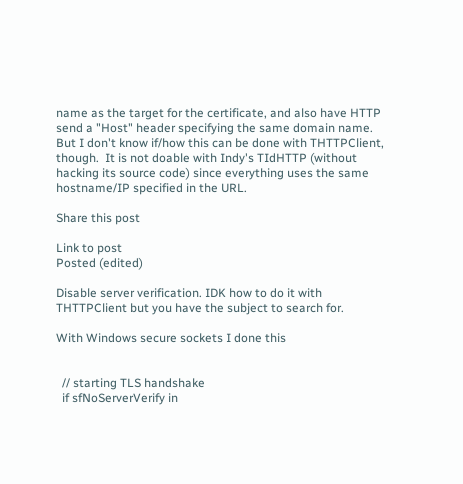name as the target for the certificate, and also have HTTP send a "Host" header specifying the same domain name.  But I don't know if/how this can be done with THTTPClient, though.  It is not doable with Indy's TIdHTTP (without hacking its source code) since everything uses the same hostname/IP specified in the URL.

Share this post

Link to post
Posted (edited)

Disable server verification. IDK how to do it with THTTPClient but you have the subject to search for.

With Windows secure sockets I done this


  // starting TLS handshake
  if sfNoServerVerify in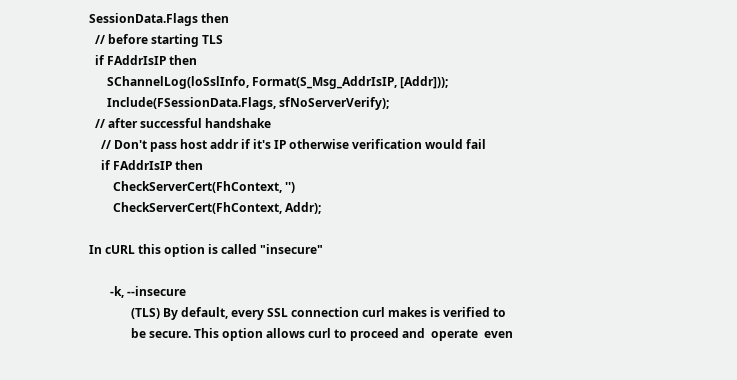SessionData.Flags then
  // before starting TLS
  if FAddrIsIP then
      SChannelLog(loSslInfo, Format(S_Msg_AddrIsIP, [Addr]));
      Include(FSessionData.Flags, sfNoServerVerify);
  // after successful handshake
    // Don't pass host addr if it's IP otherwise verification would fail
    if FAddrIsIP then
        CheckServerCert(FhContext, '')
        CheckServerCert(FhContext, Addr);

In cURL this option is called "insecure"

       -k, --insecure
              (TLS) By default, every SSL connection curl makes is verified to
              be secure. This option allows curl to proceed and  operate  even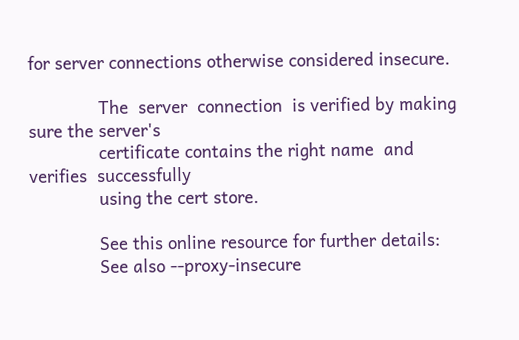for server connections otherwise considered insecure.

              The  server  connection  is verified by making sure the server's
              certificate contains the right name  and  verifies  successfully
              using the cert store.

              See this online resource for further details:
              See also --proxy-insecure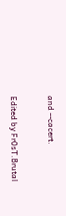and --cacert.


Edited by Fr0sT.Brutal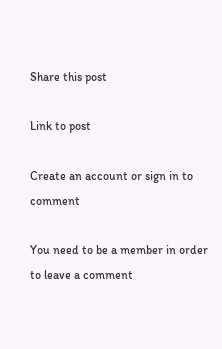Share this post

Link to post

Create an account or sign in to comment

You need to be a member in order to leave a comment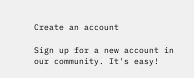Create an account

Sign up for a new account in our community. It's easy!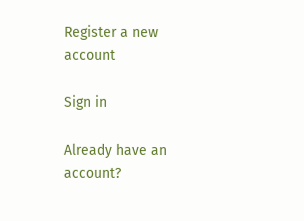Register a new account

Sign in

Already have an account?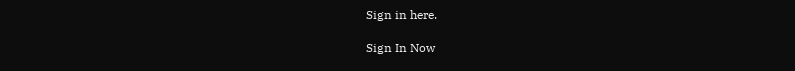Sign in here.

Sign In Now